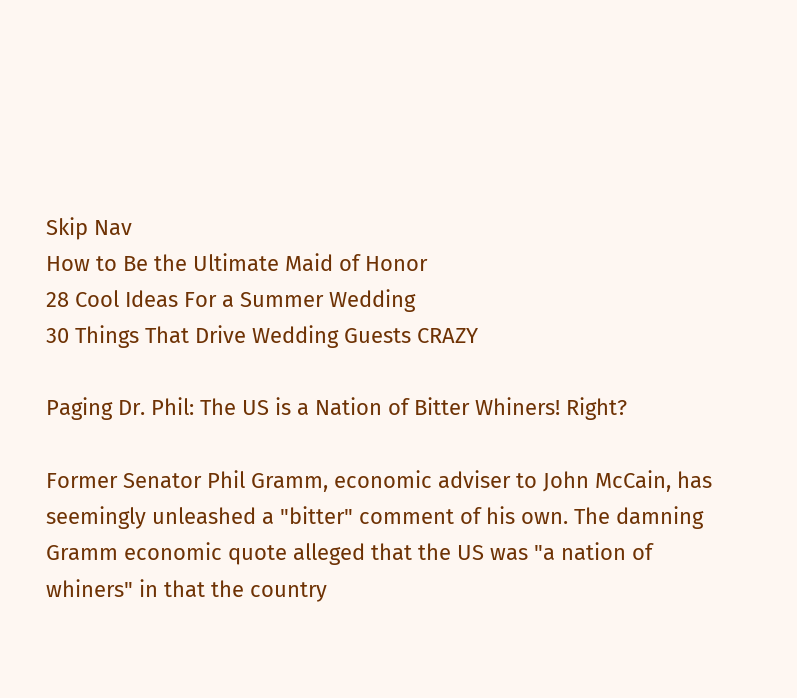Skip Nav
How to Be the Ultimate Maid of Honor
28 Cool Ideas For a Summer Wedding
30 Things That Drive Wedding Guests CRAZY

Paging Dr. Phil: The US is a Nation of Bitter Whiners! Right?

Former Senator Phil Gramm, economic adviser to John McCain, has seemingly unleashed a "bitter" comment of his own. The damning Gramm economic quote alleged that the US was "a nation of whiners" in that the country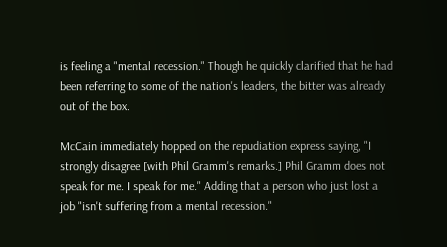is feeling a "mental recession." Though he quickly clarified that he had been referring to some of the nation's leaders, the bitter was already out of the box.

McCain immediately hopped on the repudiation express saying, "I strongly disagree [with Phil Gramm's remarks.] Phil Gramm does not speak for me. I speak for me." Adding that a person who just lost a job "isn't suffering from a mental recession."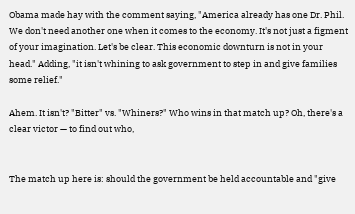Obama made hay with the comment saying, "America already has one Dr. Phil. We don't need another one when it comes to the economy. It's not just a figment of your imagination. Let's be clear. This economic downturn is not in your head." Adding, "it isn't whining to ask government to step in and give families some relief."

Ahem. It isn't? "Bitter" vs. "Whiners?" Who wins in that match up? Oh, there's a clear victor — to find out who,


The match up here is: should the government be held accountable and "give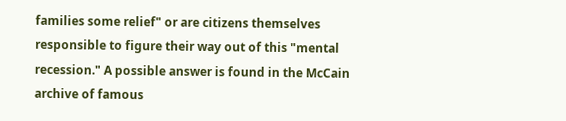families some relief" or are citizens themselves responsible to figure their way out of this "mental recession." A possible answer is found in the McCain archive of famous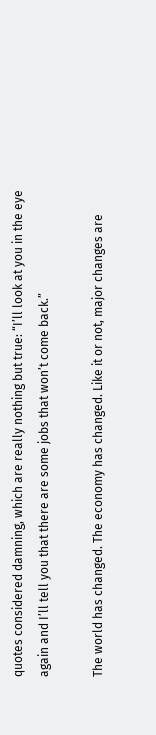quotes considered damning, which are really nothing but true: “I’ll look at you in the eye again and I’ll tell you that there are some jobs that won’t come back.”

The world has changed. The economy has changed. Like it or not, major changes are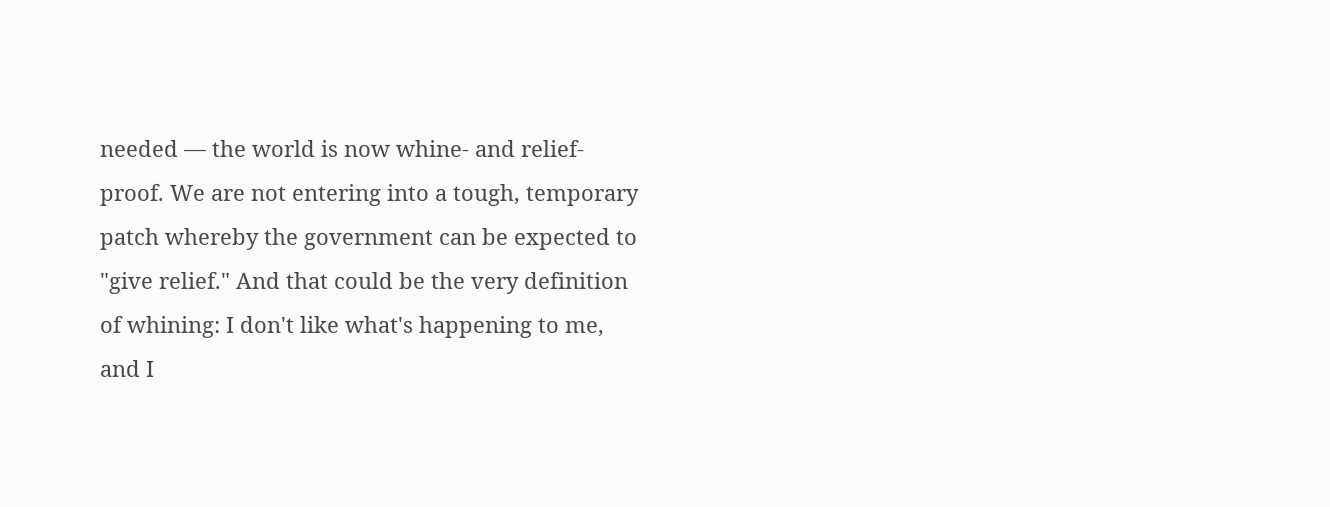needed — the world is now whine- and relief-proof. We are not entering into a tough, temporary patch whereby the government can be expected to "give relief." And that could be the very definition of whining: I don't like what's happening to me, and I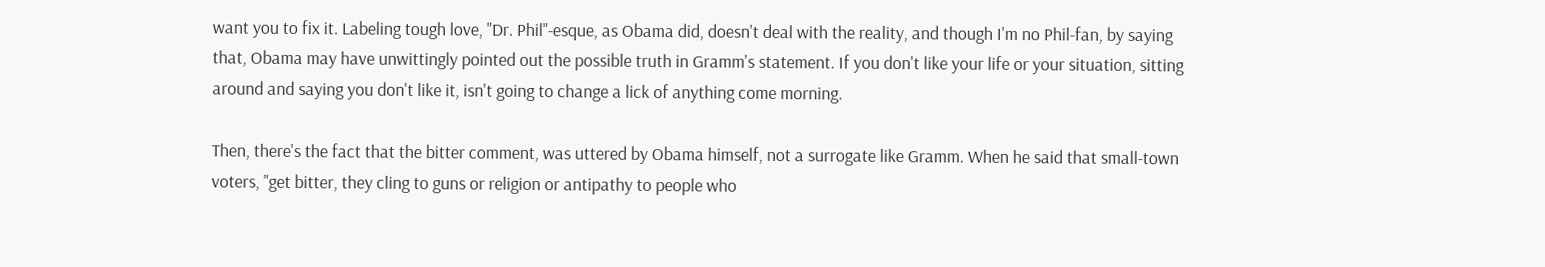want you to fix it. Labeling tough love, "Dr. Phil"-esque, as Obama did, doesn't deal with the reality, and though I'm no Phil-fan, by saying that, Obama may have unwittingly pointed out the possible truth in Gramm's statement. If you don't like your life or your situation, sitting around and saying you don't like it, isn't going to change a lick of anything come morning.

Then, there's the fact that the bitter comment, was uttered by Obama himself, not a surrogate like Gramm. When he said that small-town voters, "get bitter, they cling to guns or religion or antipathy to people who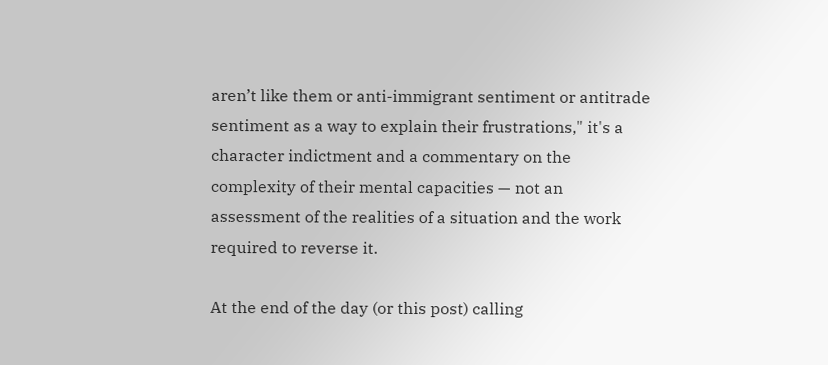aren’t like them or anti-immigrant sentiment or antitrade sentiment as a way to explain their frustrations," it's a character indictment and a commentary on the complexity of their mental capacities — not an assessment of the realities of a situation and the work required to reverse it.

At the end of the day (or this post) calling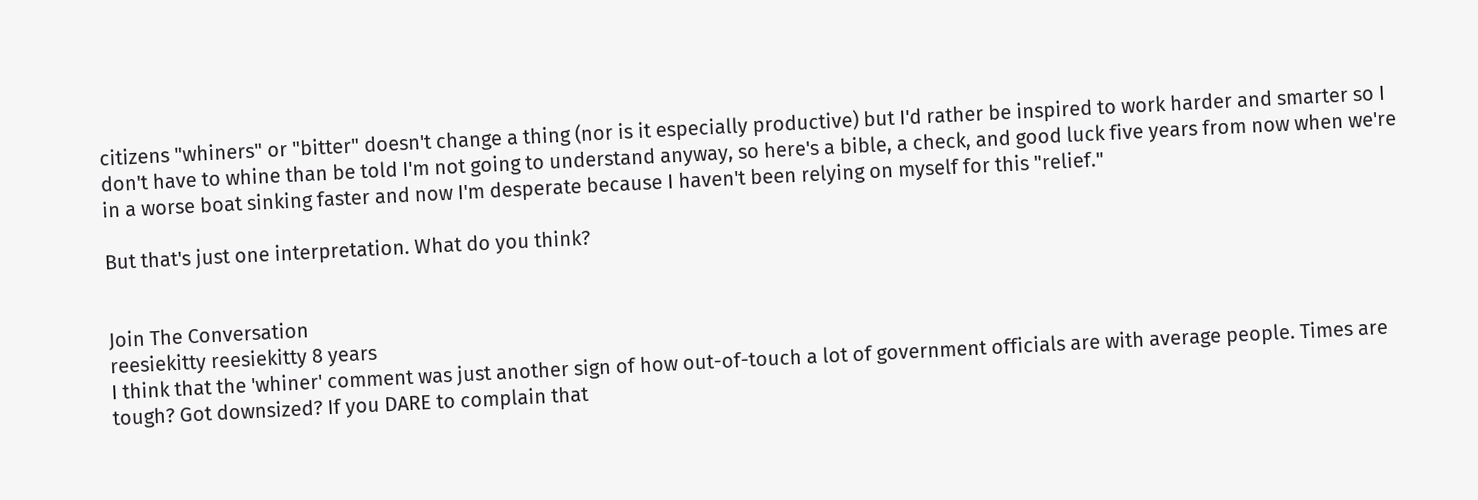citizens "whiners" or "bitter" doesn't change a thing (nor is it especially productive) but I'd rather be inspired to work harder and smarter so I don't have to whine than be told I'm not going to understand anyway, so here's a bible, a check, and good luck five years from now when we're in a worse boat sinking faster and now I'm desperate because I haven't been relying on myself for this "relief."

But that's just one interpretation. What do you think?


Join The Conversation
reesiekitty reesiekitty 8 years
I think that the 'whiner' comment was just another sign of how out-of-touch a lot of government officials are with average people. Times are tough? Got downsized? If you DARE to complain that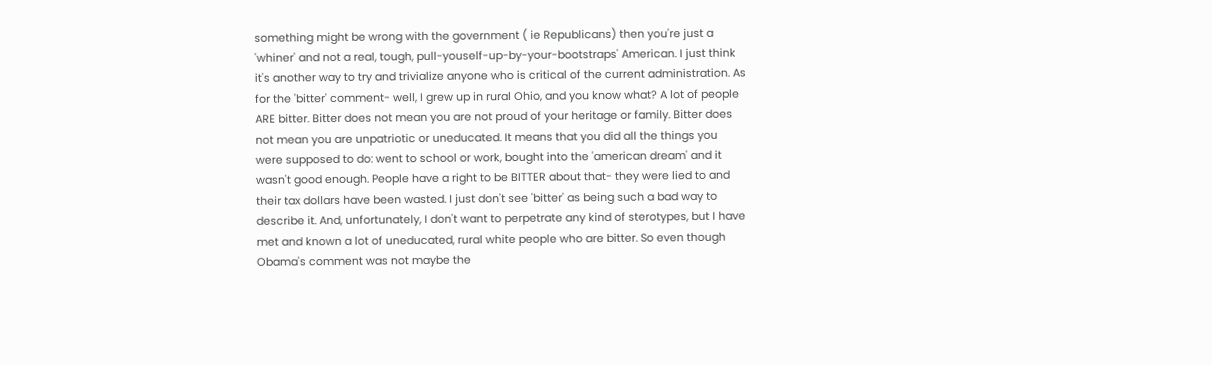something might be wrong with the government ( ie Republicans) then you're just a 'whiner' and not a real, tough, pull-youself-up-by-your-bootstraps' American. I just think it's another way to try and trivialize anyone who is critical of the current administration. As for the 'bitter' comment- well, I grew up in rural Ohio, and you know what? A lot of people ARE bitter. Bitter does not mean you are not proud of your heritage or family. Bitter does not mean you are unpatriotic or uneducated. It means that you did all the things you were supposed to do: went to school or work, bought into the 'american dream' and it wasn't good enough. People have a right to be BITTER about that- they were lied to and their tax dollars have been wasted. I just don't see 'bitter' as being such a bad way to describe it. And, unfortunately, I don't want to perpetrate any kind of sterotypes, but I have met and known a lot of uneducated, rural white people who are bitter. So even though Obama's comment was not maybe the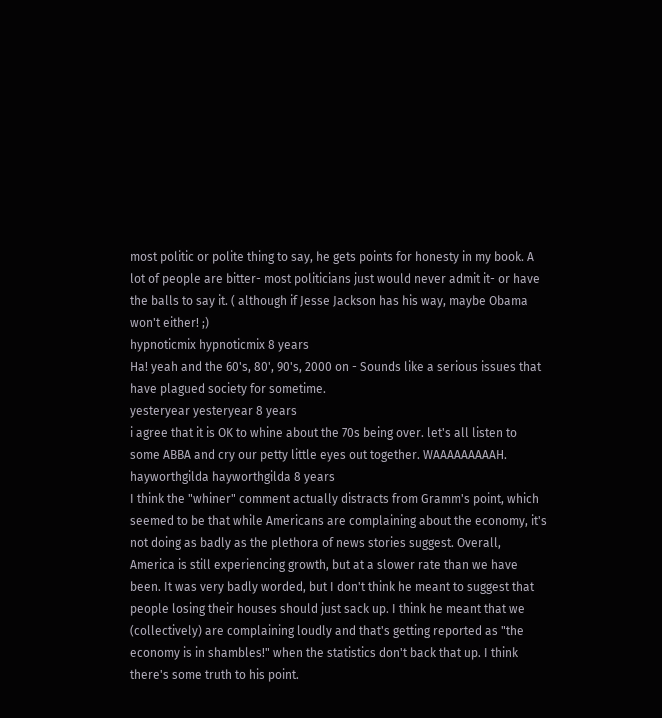most politic or polite thing to say, he gets points for honesty in my book. A lot of people are bitter- most politicians just would never admit it- or have the balls to say it. ( although if Jesse Jackson has his way, maybe Obama won't either! ;)
hypnoticmix hypnoticmix 8 years
Ha! yeah and the 60's, 80', 90's, 2000 on - Sounds like a serious issues that have plagued society for sometime.
yesteryear yesteryear 8 years
i agree that it is OK to whine about the 70s being over. let's all listen to some ABBA and cry our petty little eyes out together. WAAAAAAAAAH.
hayworthgilda hayworthgilda 8 years
I think the "whiner" comment actually distracts from Gramm's point, which seemed to be that while Americans are complaining about the economy, it's not doing as badly as the plethora of news stories suggest. Overall, America is still experiencing growth, but at a slower rate than we have been. It was very badly worded, but I don't think he meant to suggest that people losing their houses should just sack up. I think he meant that we (collectively) are complaining loudly and that's getting reported as "the economy is in shambles!" when the statistics don't back that up. I think there's some truth to his point.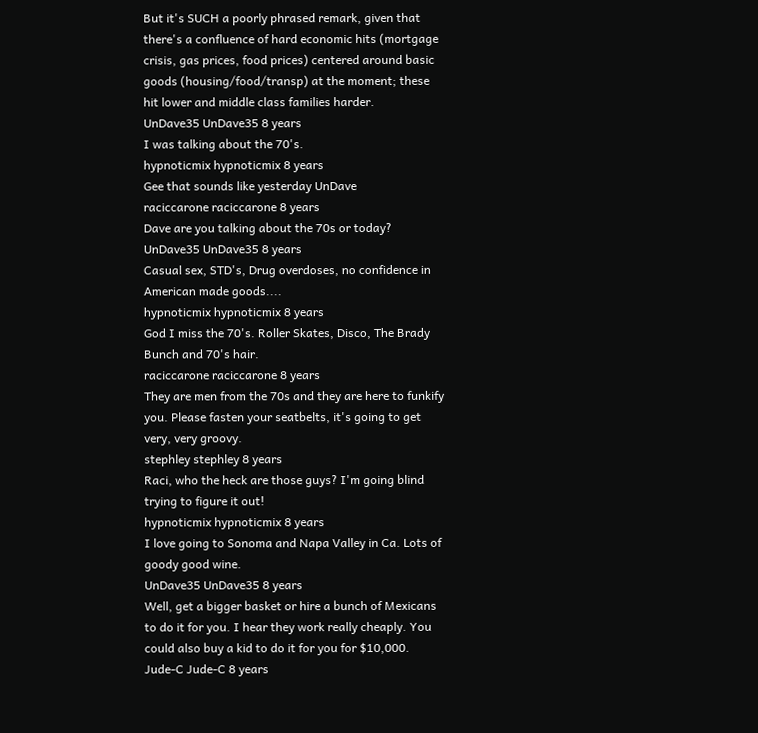But it's SUCH a poorly phrased remark, given that there's a confluence of hard economic hits (mortgage crisis, gas prices, food prices) centered around basic goods (housing/food/transp) at the moment; these hit lower and middle class families harder.
UnDave35 UnDave35 8 years
I was talking about the 70's.
hypnoticmix hypnoticmix 8 years
Gee that sounds like yesterday UnDave
raciccarone raciccarone 8 years
Dave are you talking about the 70s or today?
UnDave35 UnDave35 8 years
Casual sex, STD's, Drug overdoses, no confidence in American made goods....
hypnoticmix hypnoticmix 8 years
God I miss the 70's. Roller Skates, Disco, The Brady Bunch and 70's hair.
raciccarone raciccarone 8 years
They are men from the 70s and they are here to funkify you. Please fasten your seatbelts, it's going to get very, very groovy.
stephley stephley 8 years
Raci, who the heck are those guys? I'm going blind trying to figure it out!
hypnoticmix hypnoticmix 8 years
I love going to Sonoma and Napa Valley in Ca. Lots of goody good wine.
UnDave35 UnDave35 8 years
Well, get a bigger basket or hire a bunch of Mexicans to do it for you. I hear they work really cheaply. You could also buy a kid to do it for you for $10,000.
Jude-C Jude-C 8 years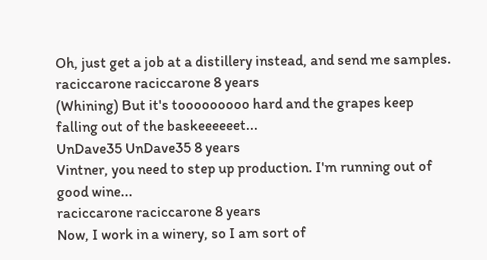Oh, just get a job at a distillery instead, and send me samples.
raciccarone raciccarone 8 years
(Whining) But it's tooooooooo hard and the grapes keep falling out of the baskeeeeeet...
UnDave35 UnDave35 8 years
Vintner, you need to step up production. I'm running out of good wine...
raciccarone raciccarone 8 years
Now, I work in a winery, so I am sort of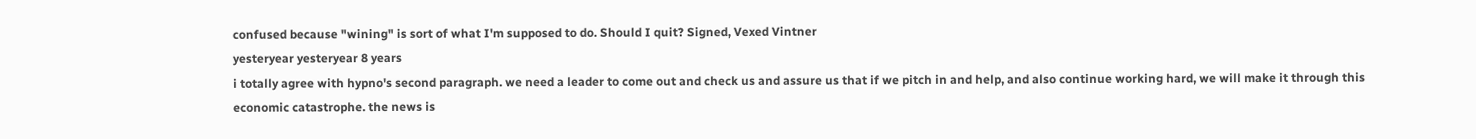confused because "wining" is sort of what I'm supposed to do. Should I quit? Signed, Vexed Vintner
yesteryear yesteryear 8 years
i totally agree with hypno's second paragraph. we need a leader to come out and check us and assure us that if we pitch in and help, and also continue working hard, we will make it through this economic catastrophe. the news is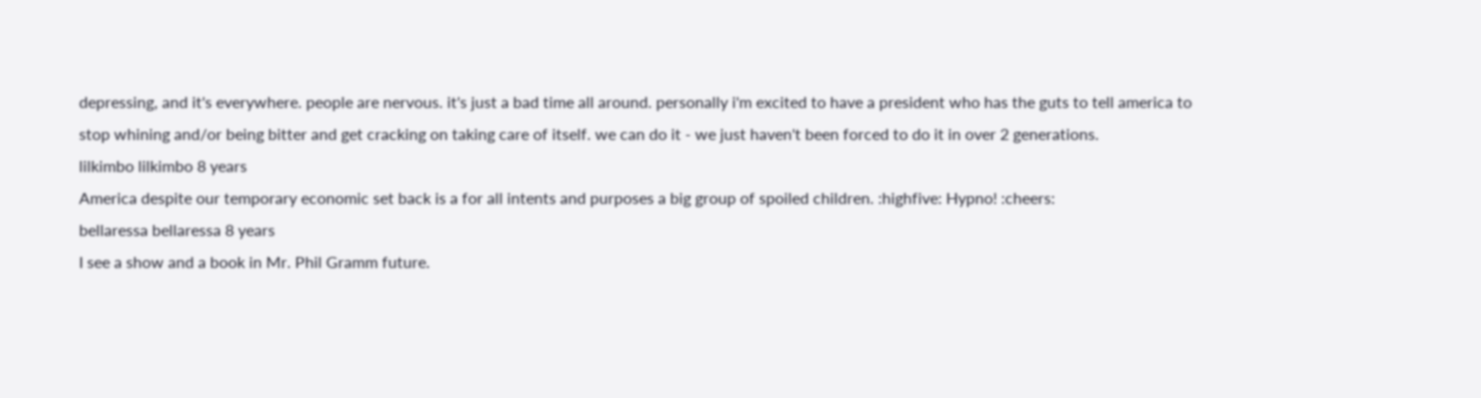depressing, and it's everywhere. people are nervous. it's just a bad time all around. personally i'm excited to have a president who has the guts to tell america to stop whining and/or being bitter and get cracking on taking care of itself. we can do it - we just haven't been forced to do it in over 2 generations.
lilkimbo lilkimbo 8 years
America despite our temporary economic set back is a for all intents and purposes a big group of spoiled children. :highfive: Hypno! :cheers:
bellaressa bellaressa 8 years
I see a show and a book in Mr. Phil Gramm future.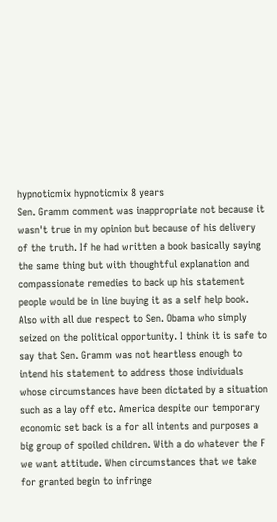hypnoticmix hypnoticmix 8 years
Sen. Gramm comment was inappropriate not because it wasn't true in my opinion but because of his delivery of the truth. If he had written a book basically saying the same thing but with thoughtful explanation and compassionate remedies to back up his statement people would be in line buying it as a self help book. Also with all due respect to Sen. Obama who simply seized on the political opportunity. I think it is safe to say that Sen. Gramm was not heartless enough to intend his statement to address those individuals whose circumstances have been dictated by a situation such as a lay off etc. America despite our temporary economic set back is a for all intents and purposes a big group of spoiled children. With a do whatever the F we want attitude. When circumstances that we take for granted begin to infringe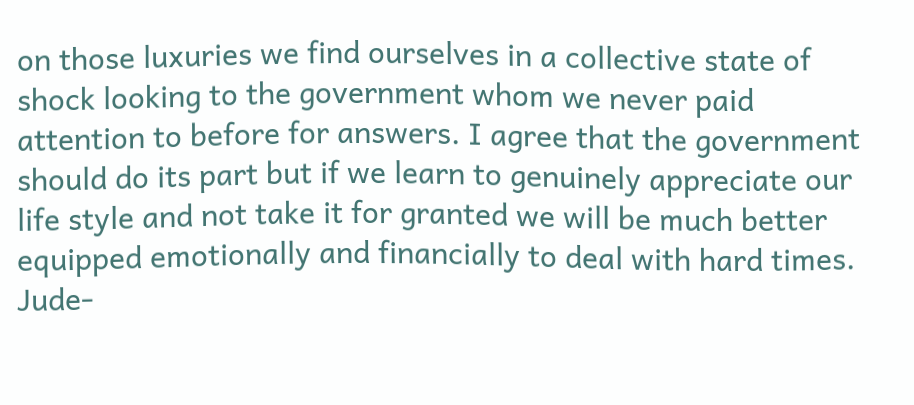on those luxuries we find ourselves in a collective state of shock looking to the government whom we never paid attention to before for answers. I agree that the government should do its part but if we learn to genuinely appreciate our life style and not take it for granted we will be much better equipped emotionally and financially to deal with hard times.
Jude-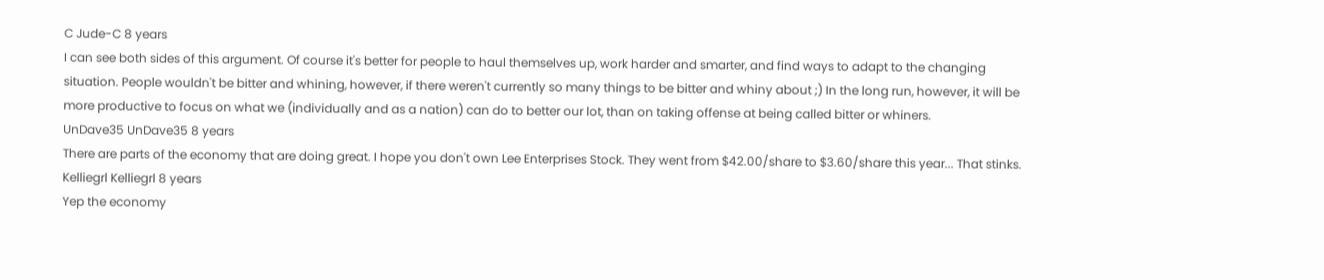C Jude-C 8 years
I can see both sides of this argument. Of course it's better for people to haul themselves up, work harder and smarter, and find ways to adapt to the changing situation. People wouldn't be bitter and whining, however, if there weren't currently so many things to be bitter and whiny about ;) In the long run, however, it will be more productive to focus on what we (individually and as a nation) can do to better our lot, than on taking offense at being called bitter or whiners.
UnDave35 UnDave35 8 years
There are parts of the economy that are doing great. I hope you don't own Lee Enterprises Stock. They went from $42.00/share to $3.60/share this year... That stinks.
Kelliegrl Kelliegrl 8 years
Yep the economy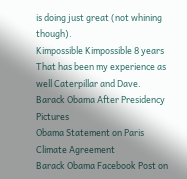is doing just great (not whining though).
Kimpossible Kimpossible 8 years
That has been my experience as well Caterpillar and Dave.
Barack Obama After Presidency Pictures
Obama Statement on Paris Climate Agreement
Barack Obama Facebook Post on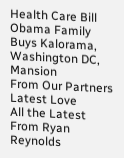Health Care Bill
Obama Family Buys Kalorama, Washington DC, Mansion
From Our Partners
Latest Love
All the Latest From Ryan Reynolds